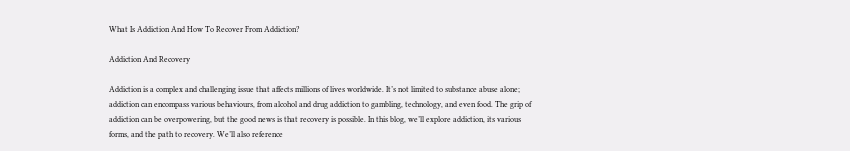What Is Addiction And How To Recover From Addiction?

Addiction And Recovery

Addiction is a complex and challenging issue that affects millions of lives worldwide. It’s not limited to substance abuse alone; addiction can encompass various behaviours, from alcohol and drug addiction to gambling, technology, and even food. The grip of addiction can be overpowering, but the good news is that recovery is possible. In this blog, we’ll explore addiction, its various forms, and the path to recovery. We’ll also reference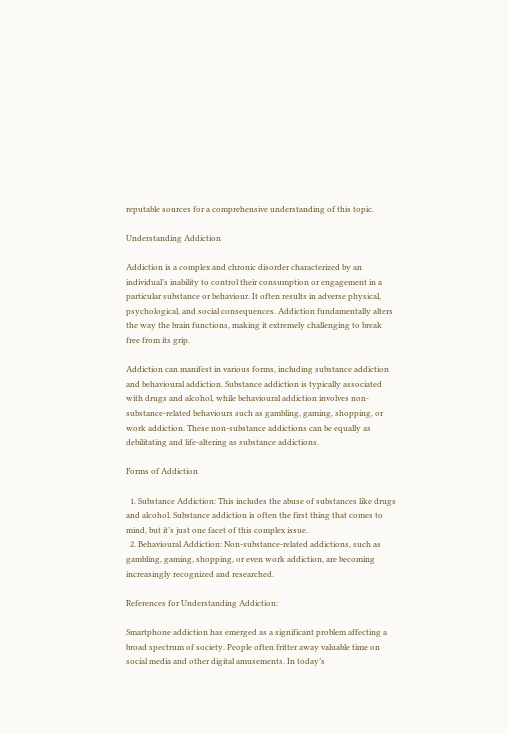reputable sources for a comprehensive understanding of this topic.

Understanding Addiction

Addiction is a complex and chronic disorder characterized by an individual’s inability to control their consumption or engagement in a particular substance or behaviour. It often results in adverse physical, psychological, and social consequences. Addiction fundamentally alters the way the brain functions, making it extremely challenging to break free from its grip.

Addiction can manifest in various forms, including substance addiction and behavioural addiction. Substance addiction is typically associated with drugs and alcohol, while behavioural addiction involves non-substance-related behaviours such as gambling, gaming, shopping, or work addiction. These non-substance addictions can be equally as debilitating and life-altering as substance addictions.

Forms of Addiction

  1. Substance Addiction: This includes the abuse of substances like drugs and alcohol. Substance addiction is often the first thing that comes to mind, but it’s just one facet of this complex issue.
  2. Behavioural Addiction: Non-substance-related addictions, such as gambling, gaming, shopping, or even work addiction, are becoming increasingly recognized and researched.

References for Understanding Addiction:

Smartphone addiction has emerged as a significant problem affecting a broad spectrum of society. People often fritter away valuable time on social media and other digital amusements. In today’s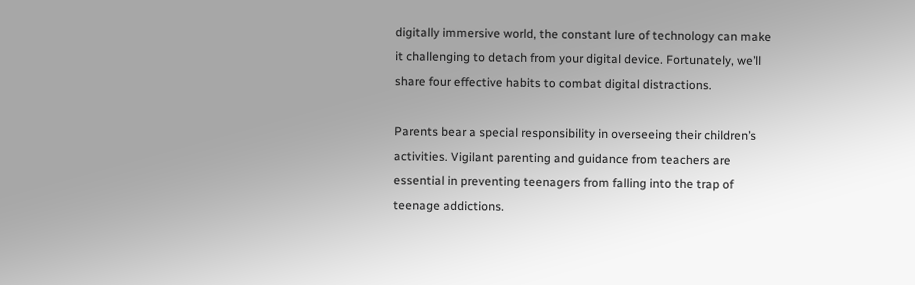digitally immersive world, the constant lure of technology can make it challenging to detach from your digital device. Fortunately, we’ll share four effective habits to combat digital distractions.

Parents bear a special responsibility in overseeing their children’s activities. Vigilant parenting and guidance from teachers are essential in preventing teenagers from falling into the trap of teenage addictions.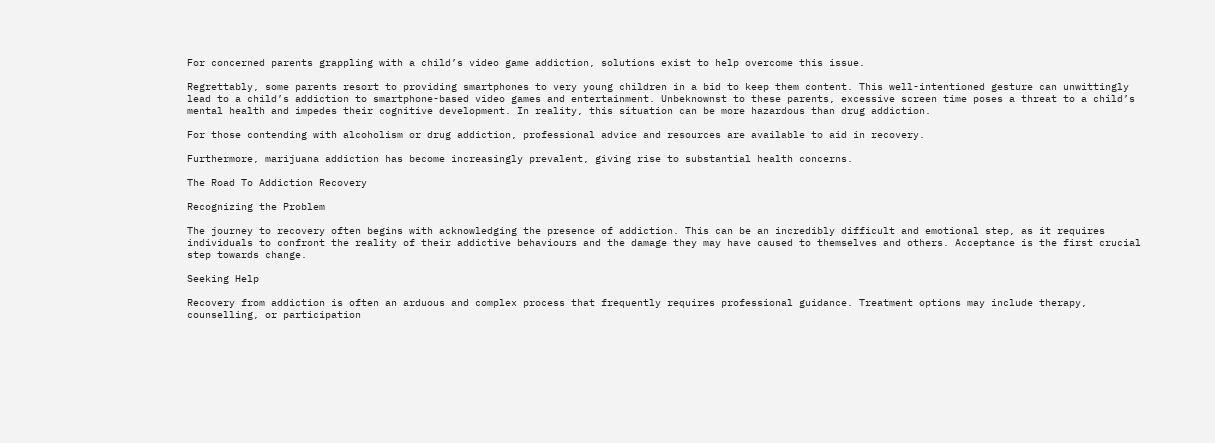For concerned parents grappling with a child’s video game addiction, solutions exist to help overcome this issue.

Regrettably, some parents resort to providing smartphones to very young children in a bid to keep them content. This well-intentioned gesture can unwittingly lead to a child’s addiction to smartphone-based video games and entertainment. Unbeknownst to these parents, excessive screen time poses a threat to a child’s mental health and impedes their cognitive development. In reality, this situation can be more hazardous than drug addiction.

For those contending with alcoholism or drug addiction, professional advice and resources are available to aid in recovery.

Furthermore, marijuana addiction has become increasingly prevalent, giving rise to substantial health concerns.

The Road To Addiction Recovery

Recognizing the Problem

The journey to recovery often begins with acknowledging the presence of addiction. This can be an incredibly difficult and emotional step, as it requires individuals to confront the reality of their addictive behaviours and the damage they may have caused to themselves and others. Acceptance is the first crucial step towards change.

Seeking Help

Recovery from addiction is often an arduous and complex process that frequently requires professional guidance. Treatment options may include therapy, counselling, or participation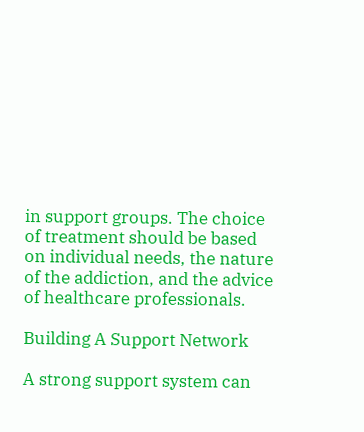in support groups. The choice of treatment should be based on individual needs, the nature of the addiction, and the advice of healthcare professionals.

Building A Support Network

A strong support system can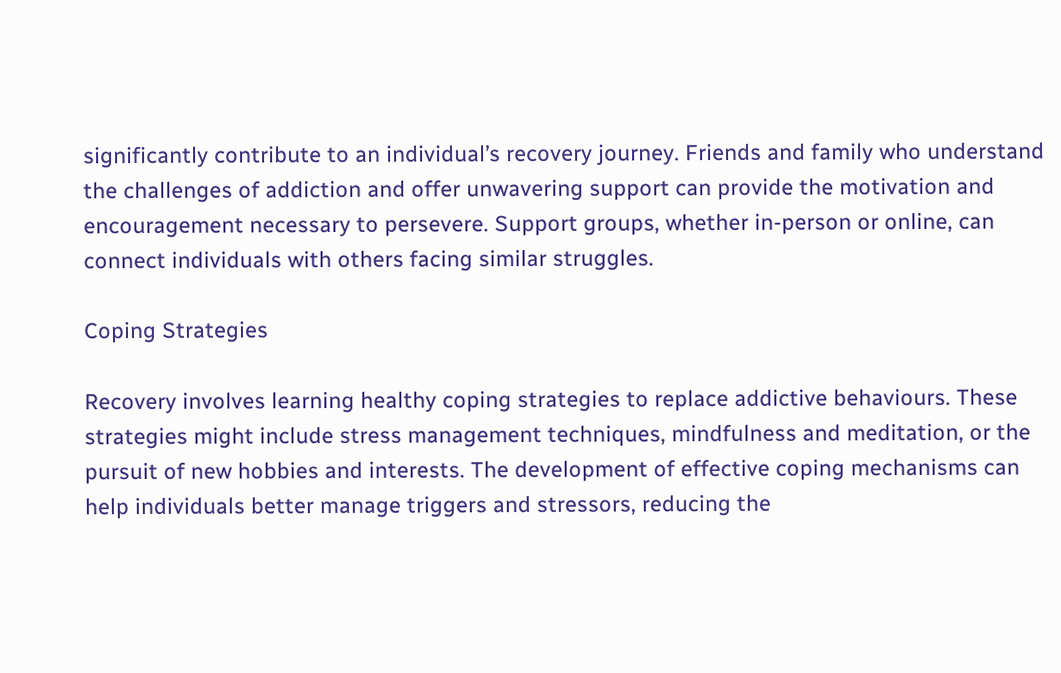significantly contribute to an individual’s recovery journey. Friends and family who understand the challenges of addiction and offer unwavering support can provide the motivation and encouragement necessary to persevere. Support groups, whether in-person or online, can connect individuals with others facing similar struggles.

Coping Strategies

Recovery involves learning healthy coping strategies to replace addictive behaviours. These strategies might include stress management techniques, mindfulness and meditation, or the pursuit of new hobbies and interests. The development of effective coping mechanisms can help individuals better manage triggers and stressors, reducing the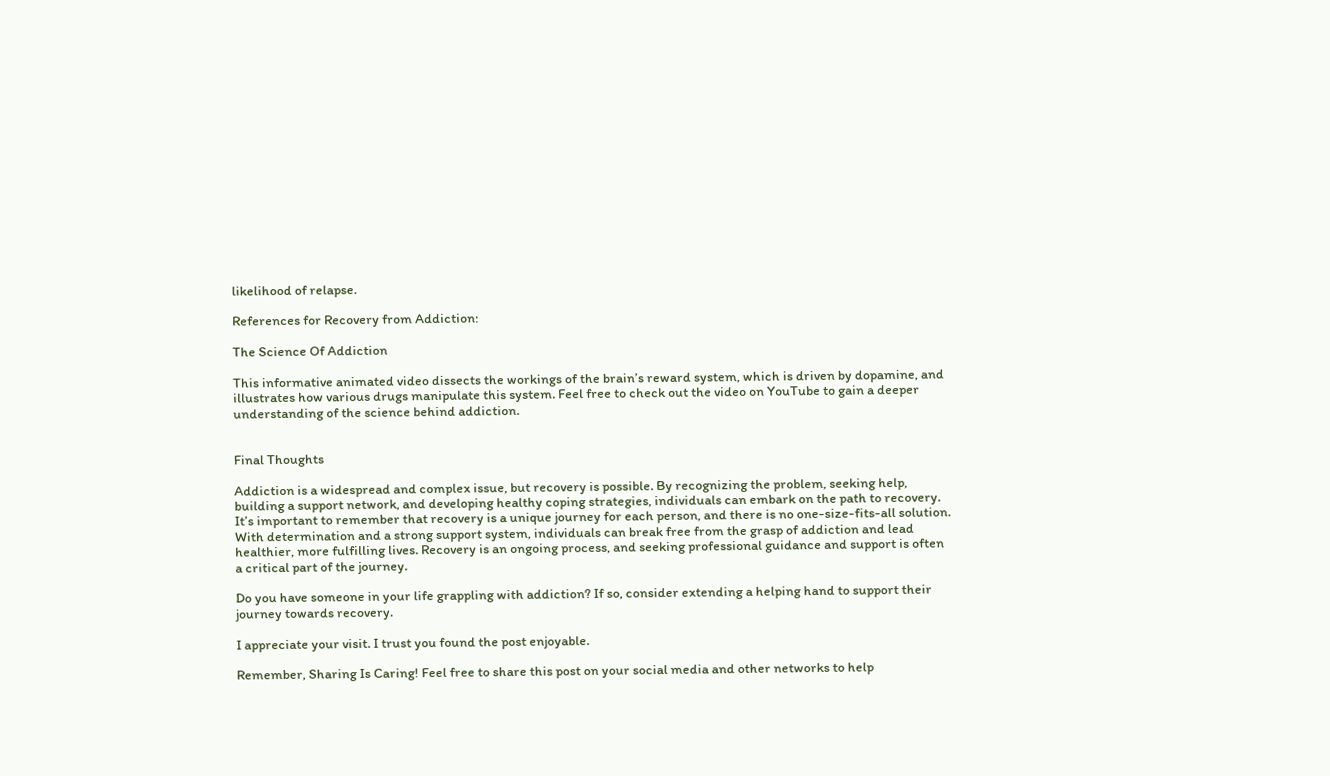likelihood of relapse.

References for Recovery from Addiction:

The Science Of Addiction

This informative animated video dissects the workings of the brain’s reward system, which is driven by dopamine, and illustrates how various drugs manipulate this system. Feel free to check out the video on YouTube to gain a deeper understanding of the science behind addiction.


Final Thoughts

Addiction is a widespread and complex issue, but recovery is possible. By recognizing the problem, seeking help, building a support network, and developing healthy coping strategies, individuals can embark on the path to recovery. It’s important to remember that recovery is a unique journey for each person, and there is no one-size-fits-all solution. With determination and a strong support system, individuals can break free from the grasp of addiction and lead healthier, more fulfilling lives. Recovery is an ongoing process, and seeking professional guidance and support is often a critical part of the journey.

Do you have someone in your life grappling with addiction? If so, consider extending a helping hand to support their journey towards recovery.

I appreciate your visit. I trust you found the post enjoyable.

Remember, Sharing Is Caring! Feel free to share this post on your social media and other networks to help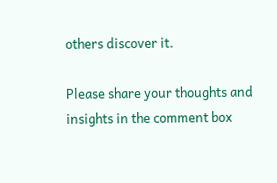others discover it.

Please share your thoughts and insights in the comment box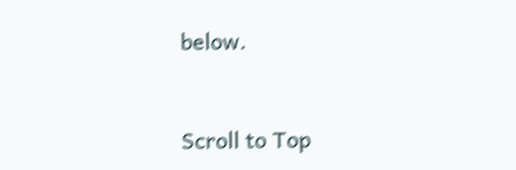below.


Scroll to Top